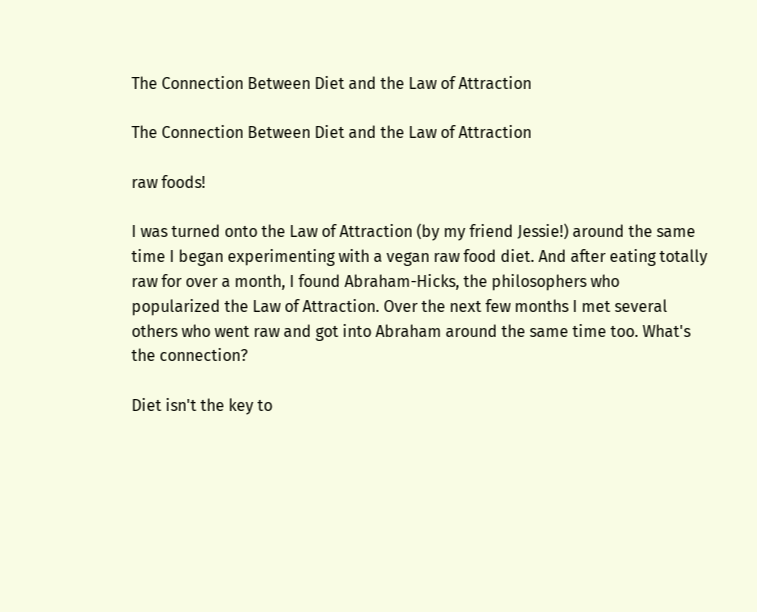The Connection Between Diet and the Law of Attraction

The Connection Between Diet and the Law of Attraction

raw foods!

I was turned onto the Law of Attraction (by my friend Jessie!) around the same time I began experimenting with a vegan raw food diet. And after eating totally raw for over a month, I found Abraham-Hicks, the philosophers who popularized the Law of Attraction. Over the next few months I met several others who went raw and got into Abraham around the same time too. What's the connection?

Diet isn't the key to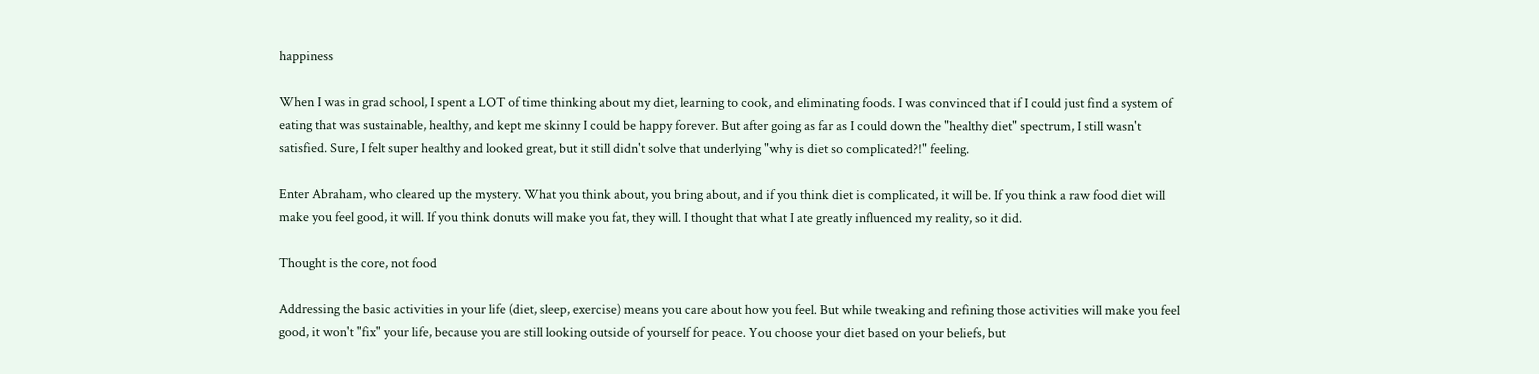happiness

When I was in grad school, I spent a LOT of time thinking about my diet, learning to cook, and eliminating foods. I was convinced that if I could just find a system of eating that was sustainable, healthy, and kept me skinny I could be happy forever. But after going as far as I could down the "healthy diet" spectrum, I still wasn't satisfied. Sure, I felt super healthy and looked great, but it still didn't solve that underlying "why is diet so complicated?!" feeling.

Enter Abraham, who cleared up the mystery. What you think about, you bring about, and if you think diet is complicated, it will be. If you think a raw food diet will make you feel good, it will. If you think donuts will make you fat, they will. I thought that what I ate greatly influenced my reality, so it did.

Thought is the core, not food

Addressing the basic activities in your life (diet, sleep, exercise) means you care about how you feel. But while tweaking and refining those activities will make you feel good, it won't "fix" your life, because you are still looking outside of yourself for peace. You choose your diet based on your beliefs, but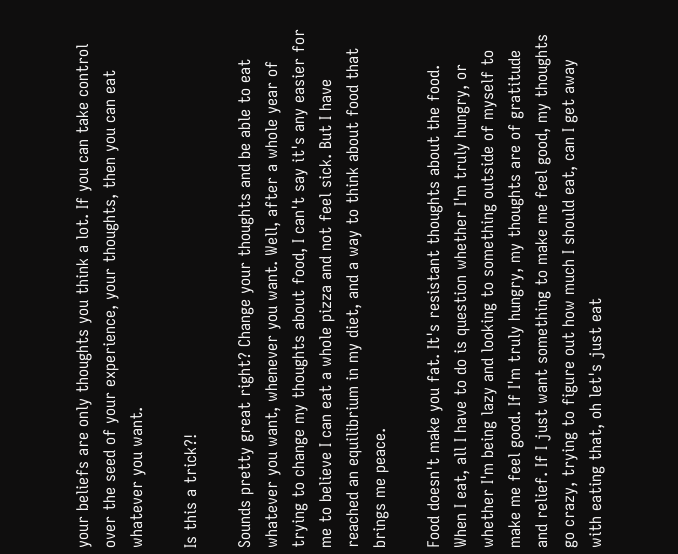your beliefs are only thoughts you think a lot. If you can take control over the seed of your experience, your thoughts, then you can eat whatever you want.

Is this a trick?!

Sounds pretty great right? Change your thoughts and be able to eat whatever you want, whenever you want. Well, after a whole year of trying to change my thoughts about food, I can't say it's any easier for me to believe I can eat a whole pizza and not feel sick. But I have reached an equilibrium in my diet, and a way to think about food that brings me peace.

Food doesn't make you fat. It's resistant thoughts about the food. When I eat, all I have to do is question whether I'm truly hungry, or whether I'm being lazy and looking to something outside of myself to make me feel good. If I'm truly hungry, my thoughts are of gratitude and relief. If I just want something to make me feel good, my thoughts go crazy, trying to figure out how much I should eat, can I get away with eating that, oh let's just eat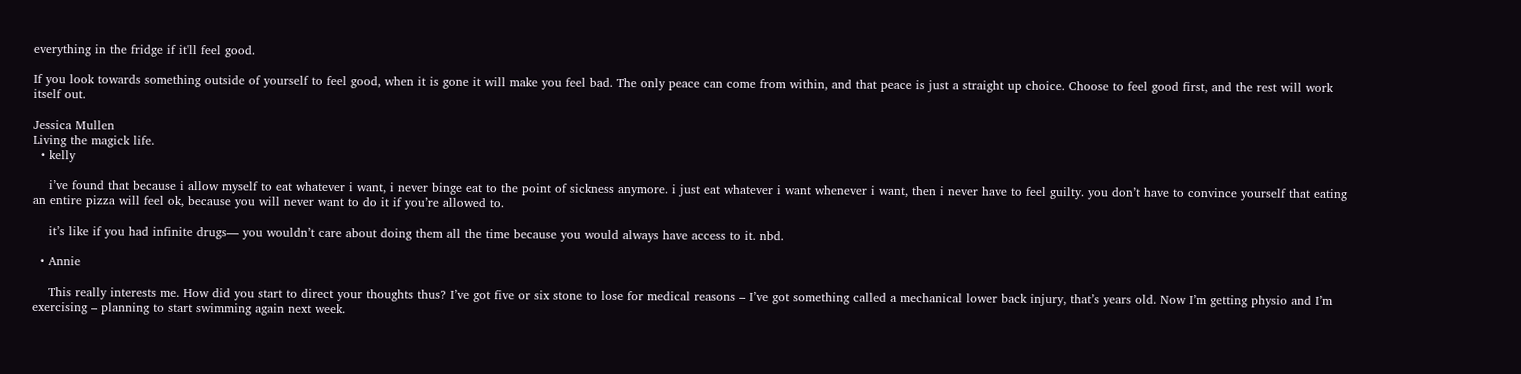everything in the fridge if it'll feel good.

If you look towards something outside of yourself to feel good, when it is gone it will make you feel bad. The only peace can come from within, and that peace is just a straight up choice. Choose to feel good first, and the rest will work itself out.

Jessica Mullen
Living the magick life.
  • kelly

    i’ve found that because i allow myself to eat whatever i want, i never binge eat to the point of sickness anymore. i just eat whatever i want whenever i want, then i never have to feel guilty. you don’t have to convince yourself that eating an entire pizza will feel ok, because you will never want to do it if you’re allowed to.

    it’s like if you had infinite drugs— you wouldn’t care about doing them all the time because you would always have access to it. nbd.

  • Annie

    This really interests me. How did you start to direct your thoughts thus? I’ve got five or six stone to lose for medical reasons – I’ve got something called a mechanical lower back injury, that’s years old. Now I’m getting physio and I’m exercising – planning to start swimming again next week.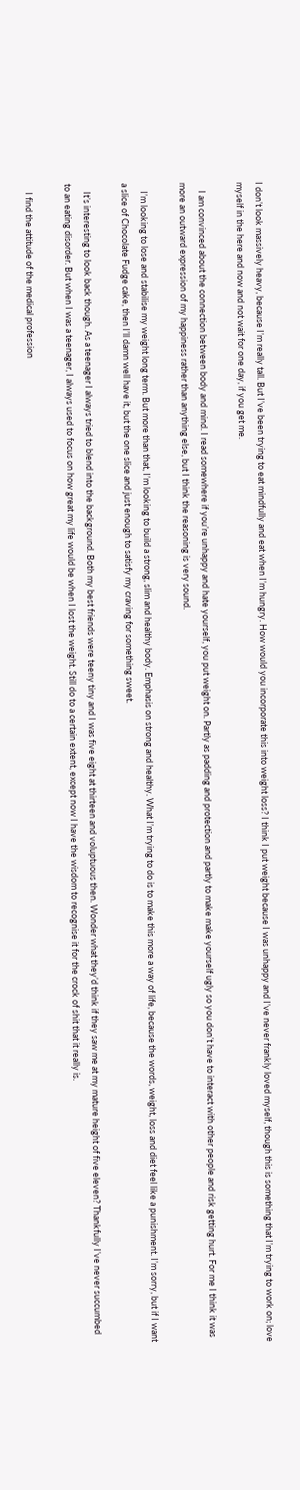I don’t look massively heavy, because I’m really tall. But I’ve been trying to eat mindfully and eat when I’m hungry. How would you incorporate this into weight loss? I think I put weight because I was unhappy and I’ve never frankly loved myself, though this is something that I’m trying to work on; love myself in the here and now and not wait for one day, if you get me.

    I am convinced about the connection between body and mind. I read somewhere if you’re unhappy and hate yourself, you put weight on. Partly as padding and protection and partly to make make yourself ugly so you don’t have to interact with other people and risk getting hurt. For me I think it was more an outward expression of my happiness rather than anything else, but I think the reasoning is very sound.

    I’m looking to lose and stabilise my weight long term. But more than that, I’m looking to build a strong, slim and healthy body. Emphasis on strong and healthy. What I’m trying to do is to make this more a way of life, because the words, weight, loss and diet feel like a punishment. I’m sorry, but if I want a slice of Chocolate Fudge cake, then I’ll damn well have it, but the one slice and just enough to satisfy my craving for something sweet.

    It’s interesting to look back though. As a teenager I always tried to blend into the background. Both my best friends were teeny tiny and I was five eight at thirteen and voluptuous then. Wonder what they’d think if they saw me at my mature height of five eleven? Thankfully I’ve never succumbed to an eating disorder. But when I was a teenager, I always used to focus on how great my life would be when I lost the weight. Still do to a certain extent, except now I have the wisdom to recognise it for the crock of shit that it really is.

    I find the attitude of the medical profession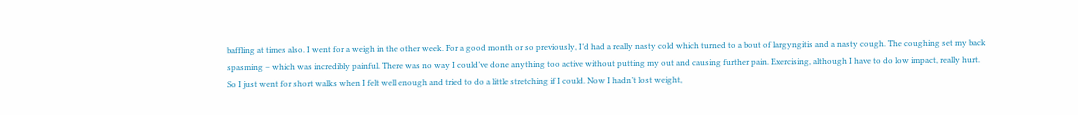baffling at times also. I went for a weigh in the other week. For a good month or so previously, I’d had a really nasty cold which turned to a bout of largyngitis and a nasty cough. The coughing set my back spasming – which was incredibly painful. There was no way I could’ve done anything too active without putting my out and causing further pain. Exercising, although I have to do low impact, really hurt. So I just went for short walks when I felt well enough and tried to do a little stretching if I could. Now I hadn’t lost weight,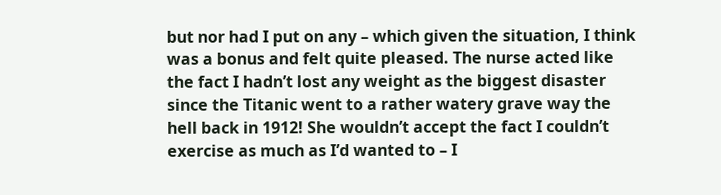but nor had I put on any – which given the situation, I think was a bonus and felt quite pleased. The nurse acted like the fact I hadn’t lost any weight as the biggest disaster since the Titanic went to a rather watery grave way the hell back in 1912! She wouldn’t accept the fact I couldn’t exercise as much as I’d wanted to – I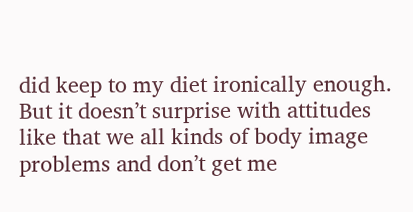did keep to my diet ironically enough. But it doesn’t surprise with attitudes like that we all kinds of body image problems and don’t get me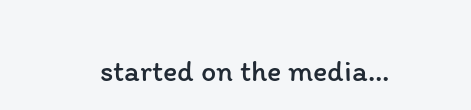started on the media…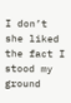I don’t she liked the fact I stood my ground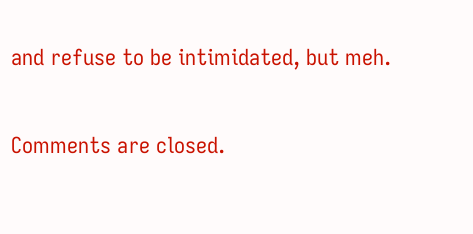and refuse to be intimidated, but meh.

Comments are closed.